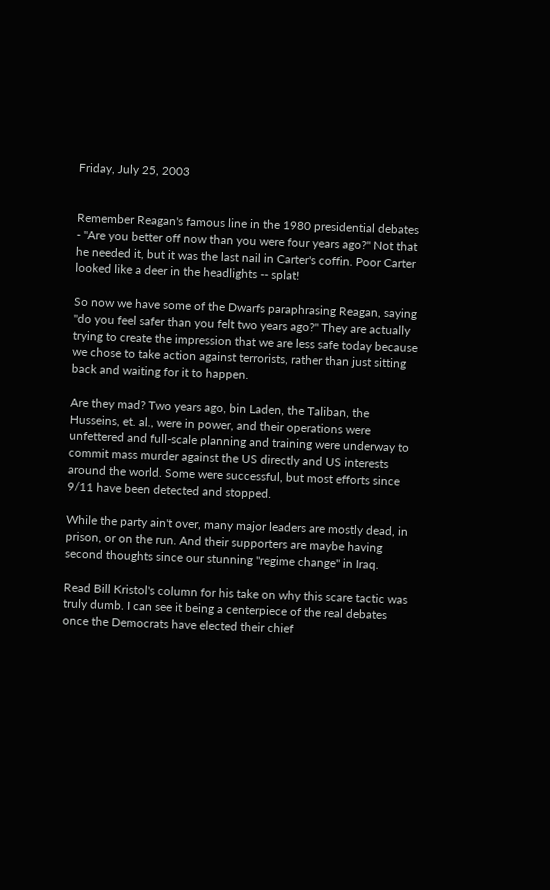Friday, July 25, 2003


Remember Reagan's famous line in the 1980 presidential debates - "Are you better off now than you were four years ago?" Not that he needed it, but it was the last nail in Carter's coffin. Poor Carter looked like a deer in the headlights -- splat!

So now we have some of the Dwarfs paraphrasing Reagan, saying "do you feel safer than you felt two years ago?" They are actually trying to create the impression that we are less safe today because we chose to take action against terrorists, rather than just sitting back and waiting for it to happen.

Are they mad? Two years ago, bin Laden, the Taliban, the Husseins, et. al., were in power, and their operations were unfettered and full-scale planning and training were underway to commit mass murder against the US directly and US interests around the world. Some were successful, but most efforts since 9/11 have been detected and stopped.

While the party ain't over, many major leaders are mostly dead, in prison, or on the run. And their supporters are maybe having second thoughts since our stunning "regime change" in Iraq.

Read Bill Kristol's column for his take on why this scare tactic was truly dumb. I can see it being a centerpiece of the real debates once the Democrats have elected their chief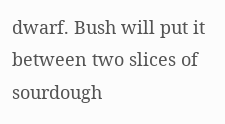dwarf. Bush will put it between two slices of sourdough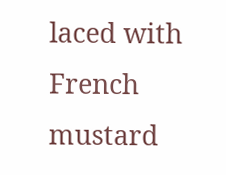laced with French mustard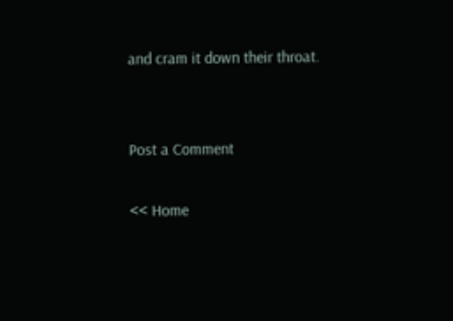and cram it down their throat.


Post a Comment

<< Home